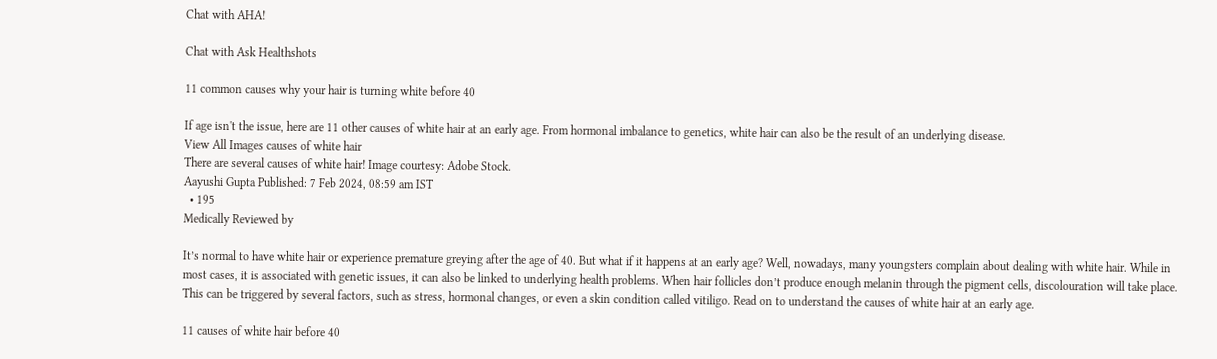Chat with AHA!

Chat with Ask Healthshots

11 common causes why your hair is turning white before 40

If age isn't the issue, here are 11 other causes of white hair at an early age. From hormonal imbalance to genetics, white hair can also be the result of an underlying disease.
View All Images causes of white hair
There are several causes of white hair! Image courtesy: Adobe Stock.
Aayushi Gupta Published: 7 Feb 2024, 08:59 am IST
  • 195
Medically Reviewed by

It’s normal to have white hair or experience premature greying after the age of 40. But what if it happens at an early age? Well, nowadays, many youngsters complain about dealing with white hair. While in most cases, it is associated with genetic issues, it can also be linked to underlying health problems. When hair follicles don’t produce enough melanin through the pigment cells, discolouration will take place. This can be triggered by several factors, such as stress, hormonal changes, or even a skin condition called vitiligo. Read on to understand the causes of white hair at an early age.

11 causes of white hair before 40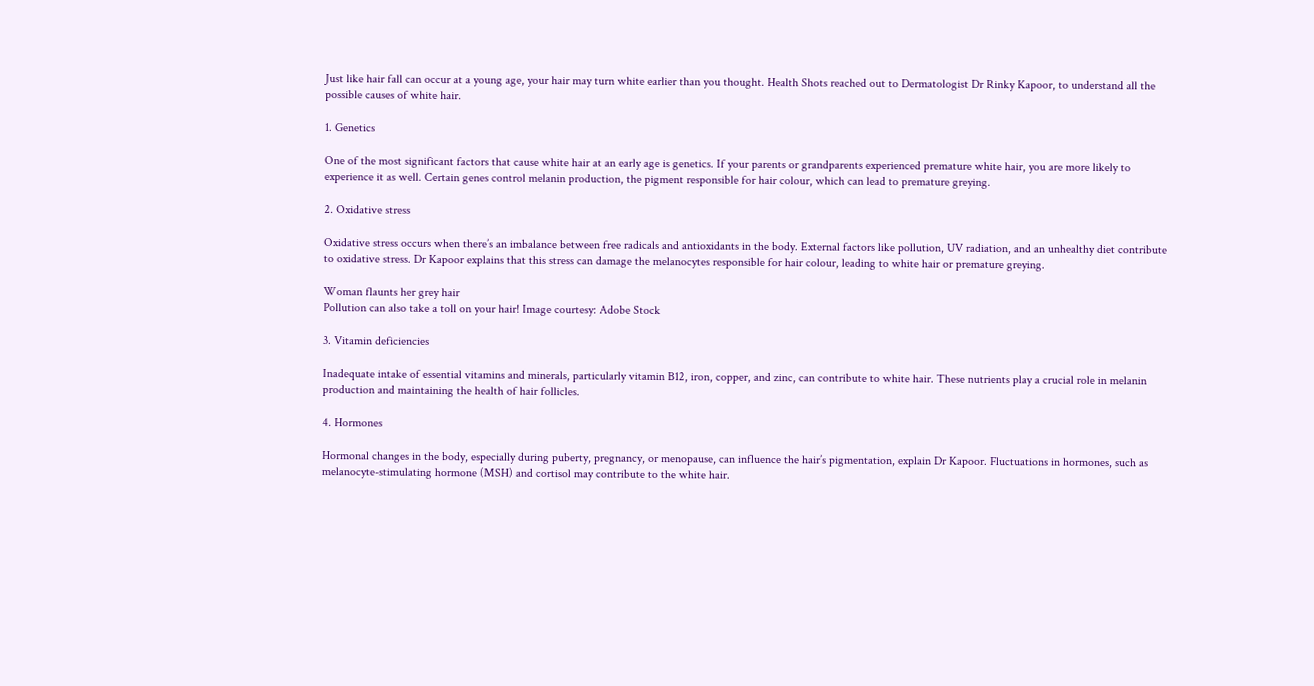Just like hair fall can occur at a young age, your hair may turn white earlier than you thought. Health Shots reached out to Dermatologist Dr Rinky Kapoor, to understand all the possible causes of white hair.

1. Genetics

One of the most significant factors that cause white hair at an early age is genetics. If your parents or grandparents experienced premature white hair, you are more likely to experience it as well. Certain genes control melanin production, the pigment responsible for hair colour, which can lead to premature greying.

2. Oxidative stress

Oxidative stress occurs when there’s an imbalance between free radicals and antioxidants in the body. External factors like pollution, UV radiation, and an unhealthy diet contribute to oxidative stress. Dr Kapoor explains that this stress can damage the melanocytes responsible for hair colour, leading to white hair or premature greying.

Woman flaunts her grey hair
Pollution can also take a toll on your hair! Image courtesy: Adobe Stock

3. Vitamin deficiencies

Inadequate intake of essential vitamins and minerals, particularly vitamin B12, iron, copper, and zinc, can contribute to white hair. These nutrients play a crucial role in melanin production and maintaining the health of hair follicles.

4. Hormones

Hormonal changes in the body, especially during puberty, pregnancy, or menopause, can influence the hair’s pigmentation, explain Dr Kapoor. Fluctuations in hormones, such as melanocyte-stimulating hormone (MSH) and cortisol may contribute to the white hair.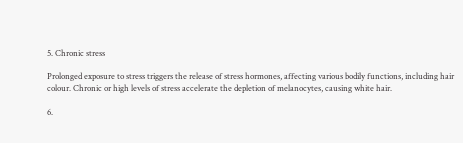5. Chronic stress

Prolonged exposure to stress triggers the release of stress hormones, affecting various bodily functions, including hair colour. Chronic or high levels of stress accelerate the depletion of melanocytes, causing white hair.

6.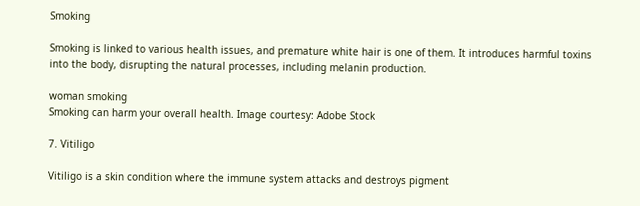Smoking

Smoking is linked to various health issues, and premature white hair is one of them. It introduces harmful toxins into the body, disrupting the natural processes, including melanin production.

woman smoking
Smoking can harm your overall health. Image courtesy: Adobe Stock

7. Vitiligo

Vitiligo is a skin condition where the immune system attacks and destroys pigment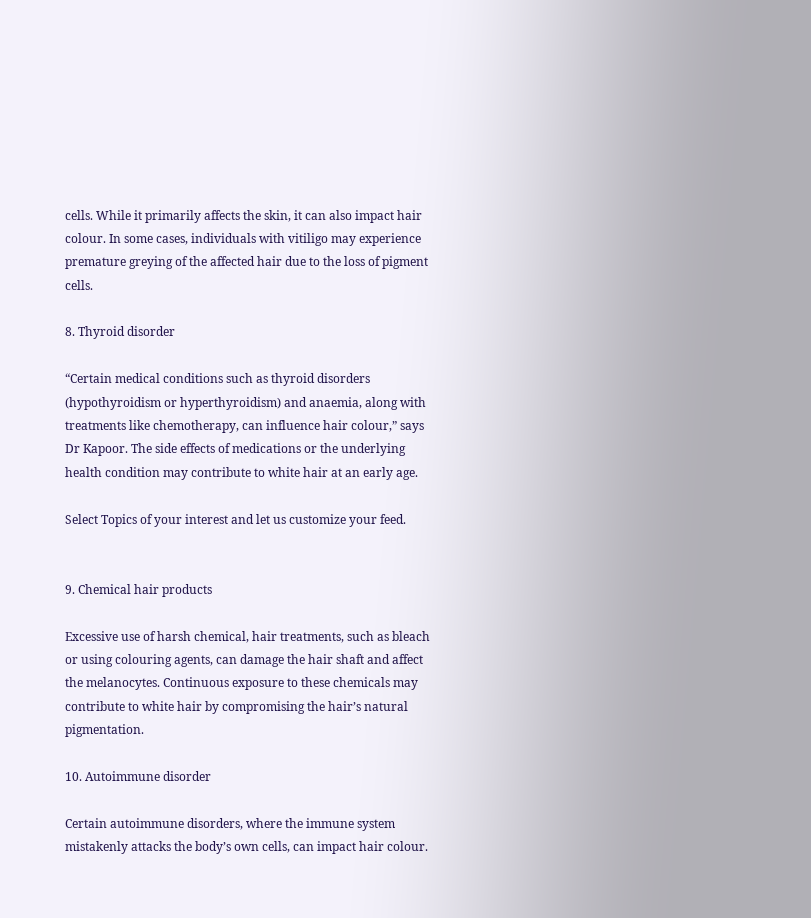cells. While it primarily affects the skin, it can also impact hair colour. In some cases, individuals with vitiligo may experience premature greying of the affected hair due to the loss of pigment cells.

8. Thyroid disorder

“Certain medical conditions such as thyroid disorders (hypothyroidism or hyperthyroidism) and anaemia, along with treatments like chemotherapy, can influence hair colour,” says Dr Kapoor. The side effects of medications or the underlying health condition may contribute to white hair at an early age.

Select Topics of your interest and let us customize your feed.


9. Chemical hair products

Excessive use of harsh chemical, hair treatments, such as bleach or using colouring agents, can damage the hair shaft and affect the melanocytes. Continuous exposure to these chemicals may contribute to white hair by compromising the hair’s natural pigmentation.

10. Autoimmune disorder

Certain autoimmune disorders, where the immune system mistakenly attacks the body’s own cells, can impact hair colour.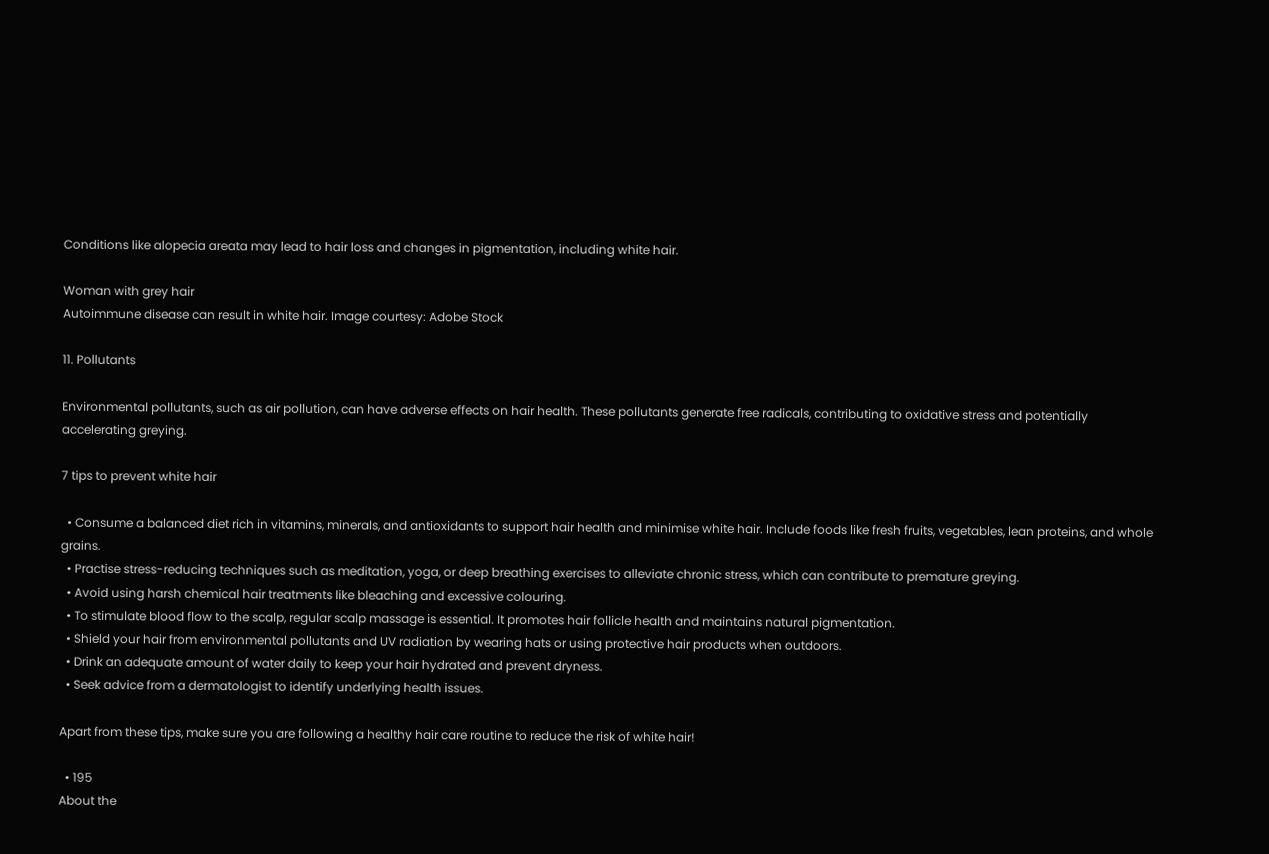Conditions like alopecia areata may lead to hair loss and changes in pigmentation, including white hair.

Woman with grey hair
Autoimmune disease can result in white hair. Image courtesy: Adobe Stock

11. Pollutants

Environmental pollutants, such as air pollution, can have adverse effects on hair health. These pollutants generate free radicals, contributing to oxidative stress and potentially accelerating greying.

7 tips to prevent white hair

  • Consume a balanced diet rich in vitamins, minerals, and antioxidants to support hair health and minimise white hair. Include foods like fresh fruits, vegetables, lean proteins, and whole grains.
  • Practise stress-reducing techniques such as meditation, yoga, or deep breathing exercises to alleviate chronic stress, which can contribute to premature greying.
  • Avoid using harsh chemical hair treatments like bleaching and excessive colouring.
  • To stimulate blood flow to the scalp, regular scalp massage is essential. It promotes hair follicle health and maintains natural pigmentation.
  • Shield your hair from environmental pollutants and UV radiation by wearing hats or using protective hair products when outdoors.
  • Drink an adequate amount of water daily to keep your hair hydrated and prevent dryness.
  • Seek advice from a dermatologist to identify underlying health issues.

Apart from these tips, make sure you are following a healthy hair care routine to reduce the risk of white hair!

  • 195
About the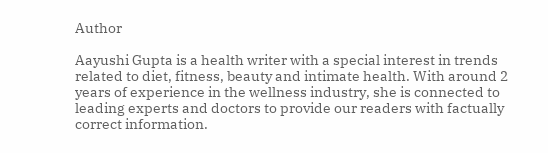Author

Aayushi Gupta is a health writer with a special interest in trends related to diet, fitness, beauty and intimate health. With around 2 years of experience in the wellness industry, she is connected to leading experts and doctors to provide our readers with factually correct information.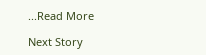...Read More

Next Story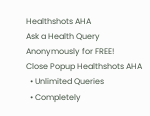Healthshots AHA
Ask a Health Query
Anonymously for FREE!
Close Popup Healthshots AHA
  • Unlimited Queries
  • Completely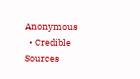Anonymous
  • Credible Sources